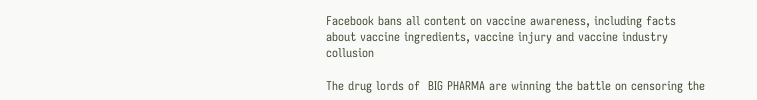Facebook bans all content on vaccine awareness, including facts about vaccine ingredients, vaccine injury and vaccine industry collusion

The drug lords of  BIG PHARMA are winning the battle on censoring the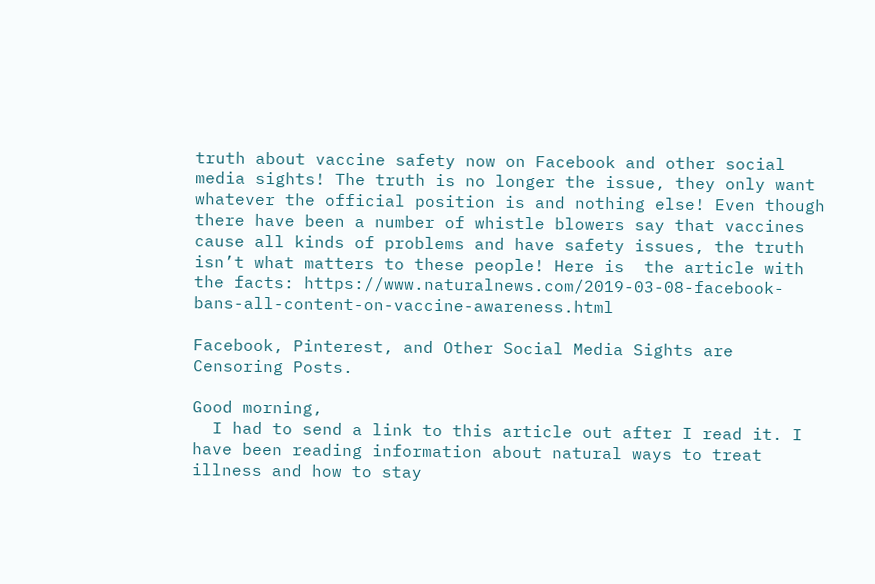truth about vaccine safety now on Facebook and other social media sights! The truth is no longer the issue, they only want whatever the official position is and nothing else! Even though there have been a number of whistle blowers say that vaccines cause all kinds of problems and have safety issues, the truth isn’t what matters to these people! Here is  the article with the facts: https://www.naturalnews.com/2019-03-08-facebook-bans-all-content-on-vaccine-awareness.html

Facebook, Pinterest, and Other Social Media Sights are Censoring Posts.

Good morning,
  I had to send a link to this article out after I read it. I have been reading information about natural ways to treat illness and how to stay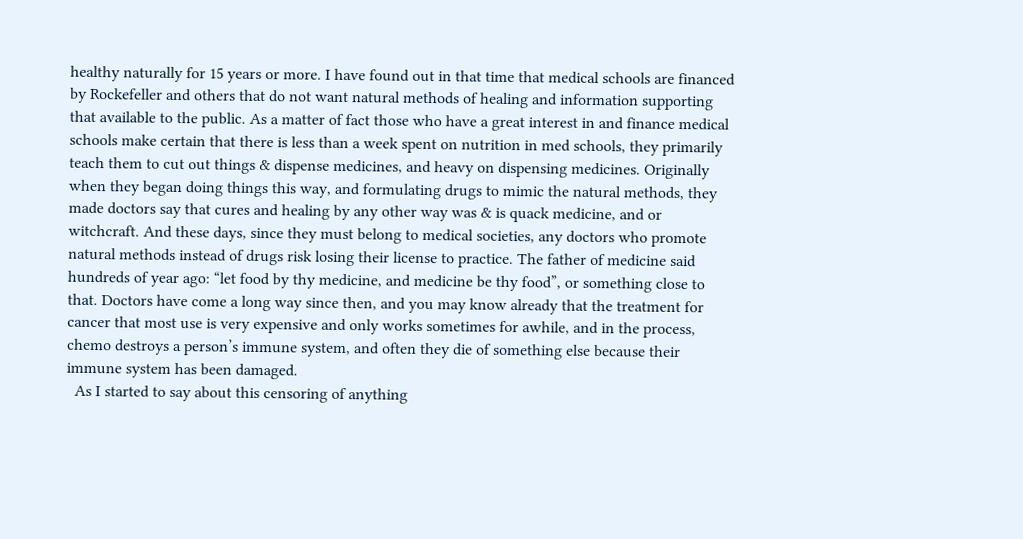healthy naturally for 15 years or more. I have found out in that time that medical schools are financed by Rockefeller and others that do not want natural methods of healing and information supporting that available to the public. As a matter of fact those who have a great interest in and finance medical schools make certain that there is less than a week spent on nutrition in med schools, they primarily teach them to cut out things & dispense medicines, and heavy on dispensing medicines. Originally when they began doing things this way, and formulating drugs to mimic the natural methods, they made doctors say that cures and healing by any other way was & is quack medicine, and or witchcraft. And these days, since they must belong to medical societies, any doctors who promote natural methods instead of drugs risk losing their license to practice. The father of medicine said hundreds of year ago: “let food by thy medicine, and medicine be thy food”, or something close to that. Doctors have come a long way since then, and you may know already that the treatment for cancer that most use is very expensive and only works sometimes for awhile, and in the process, chemo destroys a person’s immune system, and often they die of something else because their immune system has been damaged.
  As I started to say about this censoring of anything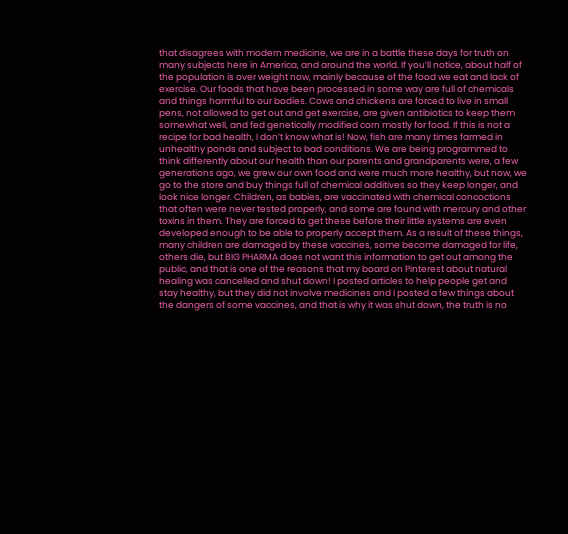that disagrees with modern medicine, we are in a battle these days for truth on many subjects here in America, and around the world. If you’ll notice, about half of the population is over weight now, mainly because of the food we eat and lack of exercise. Our foods that have been processed in some way are full of chemicals and things harmful to our bodies. Cows and chickens are forced to live in small pens, not allowed to get out and get exercise, are given antibiotics to keep them somewhat well, and fed genetically modified corn mostly for food. If this is not a recipe for bad health, I don’t know what is! Now, fish are many times farmed in unhealthy ponds and subject to bad conditions. We are being programmed to think differently about our health than our parents and grandparents were, a few generations ago, we grew our own food and were much more healthy, but now, we go to the store and buy things full of chemical additives so they keep longer, and look nice longer. Children, as babies, are vaccinated with chemical concoctions that often were never tested properly, and some are found with mercury and other toxins in them. They are forced to get these before their little systems are even developed enough to be able to properly accept them. As a result of these things, many children are damaged by these vaccines, some become damaged for life, others die, but BIG PHARMA does not want this information to get out among the public, and that is one of the reasons that my board on Pinterest about natural healing was cancelled and shut down! I posted articles to help people get and stay healthy, but they did not involve medicines and I posted a few things about the dangers of some vaccines, and that is why it was shut down, the truth is no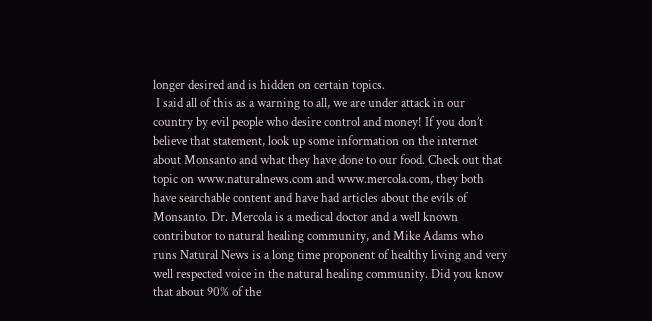longer desired and is hidden on certain topics.
 I said all of this as a warning to all, we are under attack in our country by evil people who desire control and money! If you don’t believe that statement, look up some information on the internet about Monsanto and what they have done to our food. Check out that topic on www.naturalnews.com and www.mercola.com, they both have searchable content and have had articles about the evils of Monsanto. Dr. Mercola is a medical doctor and a well known contributor to natural healing community, and Mike Adams who runs Natural News is a long time proponent of healthy living and very well respected voice in the natural healing community. Did you know that about 90% of the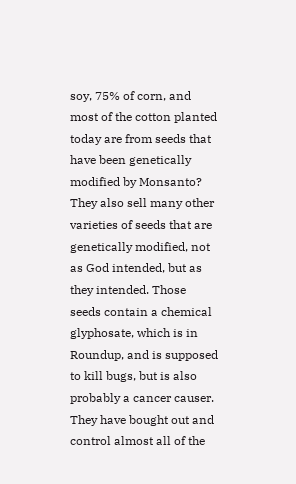soy, 75% of corn, and most of the cotton planted today are from seeds that have been genetically modified by Monsanto? They also sell many other varieties of seeds that are genetically modified, not as God intended, but as they intended. Those seeds contain a chemical glyphosate, which is in Roundup, and is supposed to kill bugs, but is also probably a cancer causer. They have bought out and control almost all of the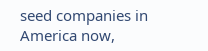seed companies in America now,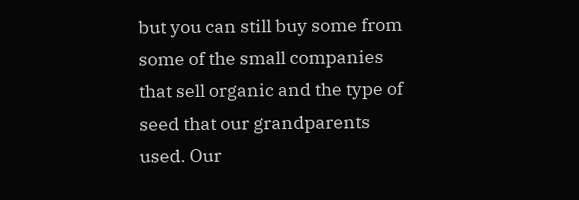but you can still buy some from some of the small companies that sell organic and the type of seed that our grandparents used. Our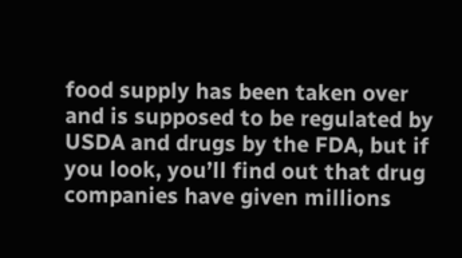food supply has been taken over and is supposed to be regulated by USDA and drugs by the FDA, but if you look, you’ll find out that drug companies have given millions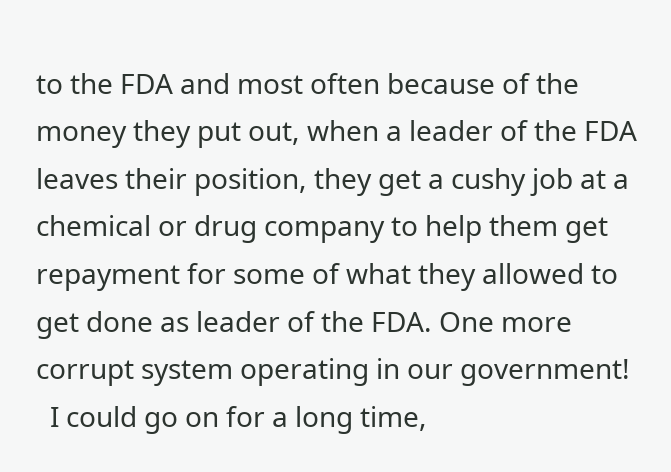to the FDA and most often because of the money they put out, when a leader of the FDA leaves their position, they get a cushy job at a chemical or drug company to help them get repayment for some of what they allowed to get done as leader of the FDA. One more corrupt system operating in our government!
  I could go on for a long time,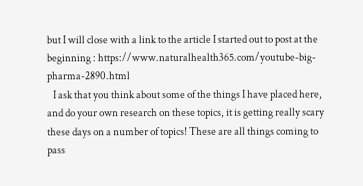but I will close with a link to the article I started out to post at the beginning : https://www.naturalhealth365.com/youtube-big-pharma-2890.html
   I ask that you think about some of the things I have placed here, and do your own research on these topics, it is getting really scary these days on a number of topics! These are all things coming to pass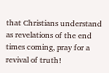that Christians understand as revelations of the end times coming, pray for a revival of truth!